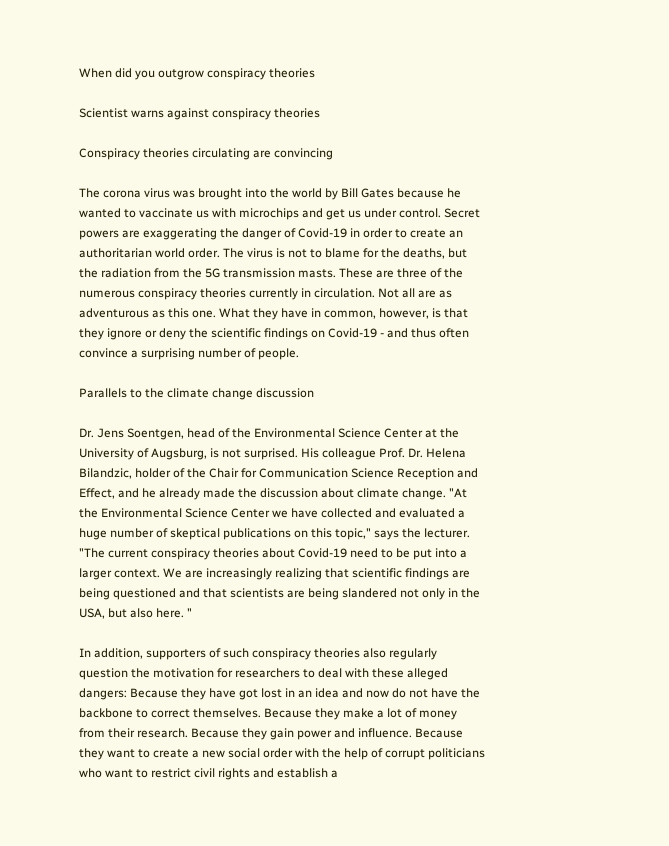When did you outgrow conspiracy theories

Scientist warns against conspiracy theories

Conspiracy theories circulating are convincing

The corona virus was brought into the world by Bill Gates because he wanted to vaccinate us with microchips and get us under control. Secret powers are exaggerating the danger of Covid-19 in order to create an authoritarian world order. The virus is not to blame for the deaths, but the radiation from the 5G transmission masts. These are three of the numerous conspiracy theories currently in circulation. Not all are as adventurous as this one. What they have in common, however, is that they ignore or deny the scientific findings on Covid-19 - and thus often convince a surprising number of people.

Parallels to the climate change discussion

Dr. Jens Soentgen, head of the Environmental Science Center at the University of Augsburg, is not surprised. His colleague Prof. Dr. Helena Bilandzic, holder of the Chair for Communication Science Reception and Effect, and he already made the discussion about climate change. "At the Environmental Science Center we have collected and evaluated a huge number of skeptical publications on this topic," says the lecturer. "The current conspiracy theories about Covid-19 need to be put into a larger context. We are increasingly realizing that scientific findings are being questioned and that scientists are being slandered not only in the USA, but also here. "

In addition, supporters of such conspiracy theories also regularly question the motivation for researchers to deal with these alleged dangers: Because they have got lost in an idea and now do not have the backbone to correct themselves. Because they make a lot of money from their research. Because they gain power and influence. Because they want to create a new social order with the help of corrupt politicians who want to restrict civil rights and establish a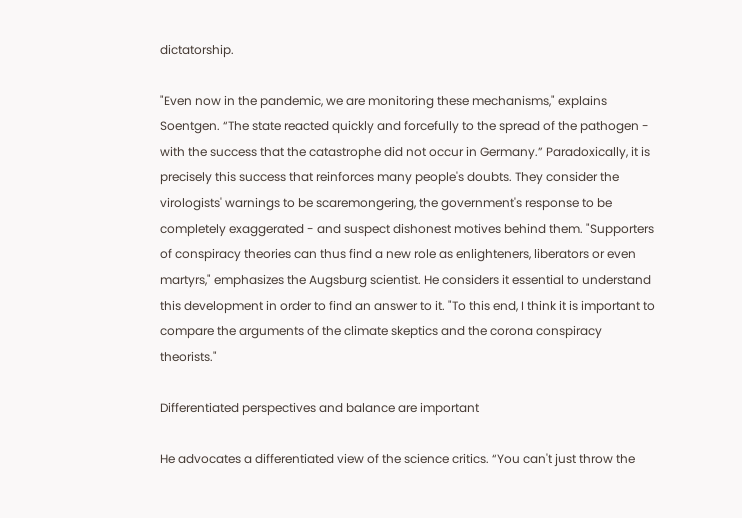dictatorship.

"Even now in the pandemic, we are monitoring these mechanisms," explains Soentgen. “The state reacted quickly and forcefully to the spread of the pathogen - with the success that the catastrophe did not occur in Germany.” Paradoxically, it is precisely this success that reinforces many people's doubts. They consider the virologists' warnings to be scaremongering, the government's response to be completely exaggerated - and suspect dishonest motives behind them. "Supporters of conspiracy theories can thus find a new role as enlighteners, liberators or even martyrs," emphasizes the Augsburg scientist. He considers it essential to understand this development in order to find an answer to it. "To this end, I think it is important to compare the arguments of the climate skeptics and the corona conspiracy theorists."

Differentiated perspectives and balance are important

He advocates a differentiated view of the science critics. “You can't just throw the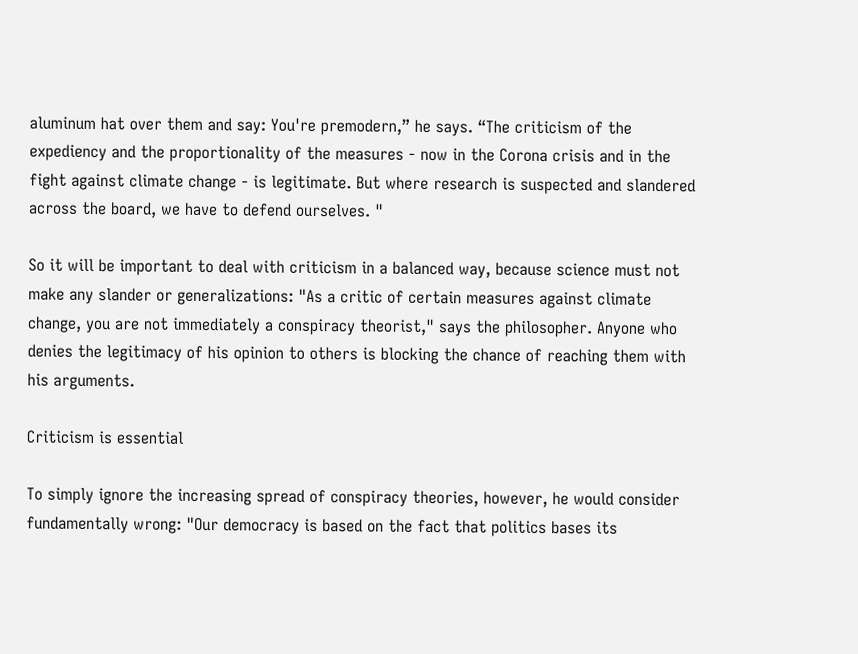aluminum hat over them and say: You're premodern,” he says. “The criticism of the expediency and the proportionality of the measures - now in the Corona crisis and in the fight against climate change - is legitimate. But where research is suspected and slandered across the board, we have to defend ourselves. "

So it will be important to deal with criticism in a balanced way, because science must not make any slander or generalizations: "As a critic of certain measures against climate change, you are not immediately a conspiracy theorist," says the philosopher. Anyone who denies the legitimacy of his opinion to others is blocking the chance of reaching them with his arguments.

Criticism is essential

To simply ignore the increasing spread of conspiracy theories, however, he would consider fundamentally wrong: "Our democracy is based on the fact that politics bases its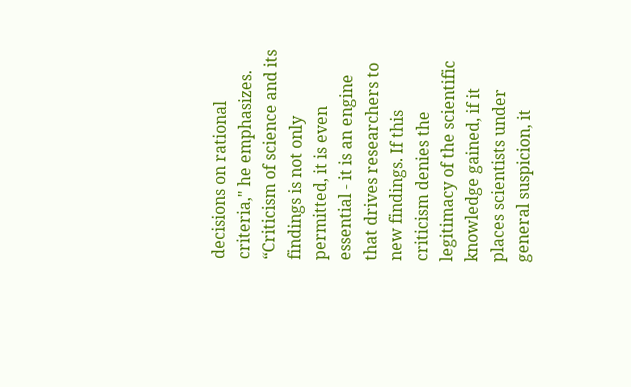decisions on rational criteria," he emphasizes. “Criticism of science and its findings is not only permitted, it is even essential - it is an engine that drives researchers to new findings. If this criticism denies the legitimacy of the scientific knowledge gained, if it places scientists under general suspicion, it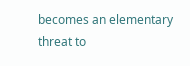becomes an elementary threat to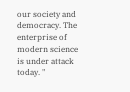our society and democracy. The enterprise of modern science is under attack today. "